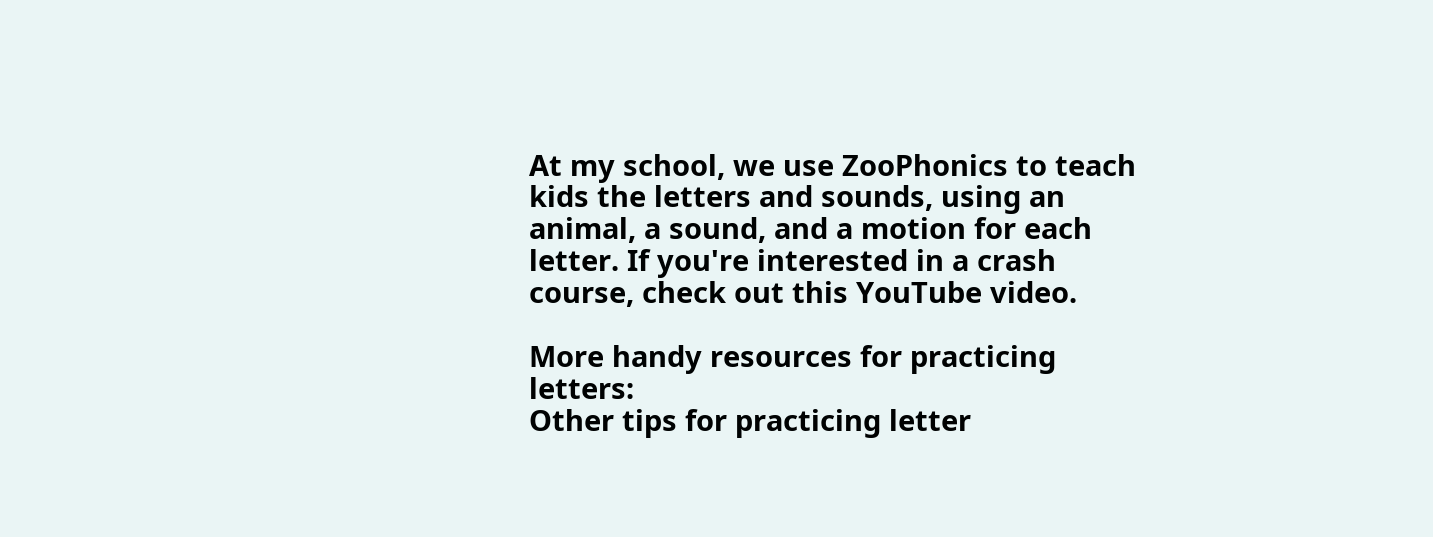At my school, we use ZooPhonics to teach kids the letters and sounds, using an animal, a sound, and a motion for each letter. If you're interested in a crash course, check out this YouTube video.

More handy resources for practicing letters:
Other tips for practicing letter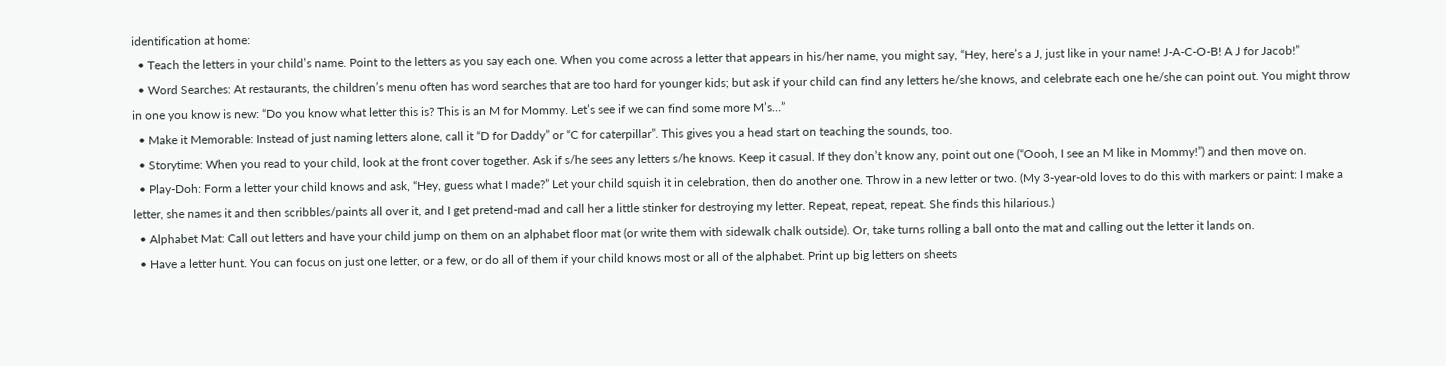identification at home:
  • Teach the letters in your child’s name. Point to the letters as you say each one. When you come across a letter that appears in his/her name, you might say, “Hey, here’s a J, just like in your name! J-A-C-O-B! A J for Jacob!”
  • Word Searches: At restaurants, the children’s menu often has word searches that are too hard for younger kids; but ask if your child can find any letters he/she knows, and celebrate each one he/she can point out. You might throw in one you know is new: “Do you know what letter this is? This is an M for Mommy. Let’s see if we can find some more M’s…”
  • Make it Memorable: Instead of just naming letters alone, call it “D for Daddy” or “C for caterpillar”. This gives you a head start on teaching the sounds, too.
  • Storytime: When you read to your child, look at the front cover together. Ask if s/he sees any letters s/he knows. Keep it casual. If they don’t know any, point out one (“Oooh, I see an M like in Mommy!”) and then move on.
  • Play-Doh: Form a letter your child knows and ask, “Hey, guess what I made?” Let your child squish it in celebration, then do another one. Throw in a new letter or two. (My 3-year-old loves to do this with markers or paint: I make a letter, she names it and then scribbles/paints all over it, and I get pretend-mad and call her a little stinker for destroying my letter. Repeat, repeat, repeat. She finds this hilarious.)
  • Alphabet Mat: Call out letters and have your child jump on them on an alphabet floor mat (or write them with sidewalk chalk outside). Or, take turns rolling a ball onto the mat and calling out the letter it lands on.
  • Have a letter hunt. You can focus on just one letter, or a few, or do all of them if your child knows most or all of the alphabet. Print up big letters on sheets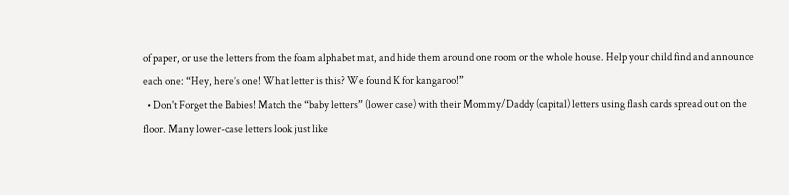of paper, or use the letters from the foam alphabet mat, and hide them around one room or the whole house. Help your child find and announce each one: “Hey, here’s one! What letter is this? We found K for kangaroo!”
  • Don't Forget the Babies! Match the “baby letters” (lower case) with their Mommy/Daddy (capital) letters using flash cards spread out on the floor. Many lower-case letters look just like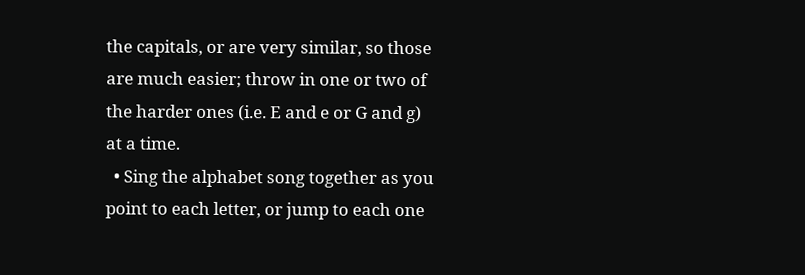the capitals, or are very similar, so those are much easier; throw in one or two of the harder ones (i.e. E and e or G and g) at a time.
  • Sing the alphabet song together as you point to each letter, or jump to each one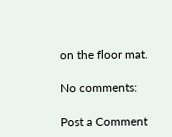on the floor mat.

No comments:

Post a Comment